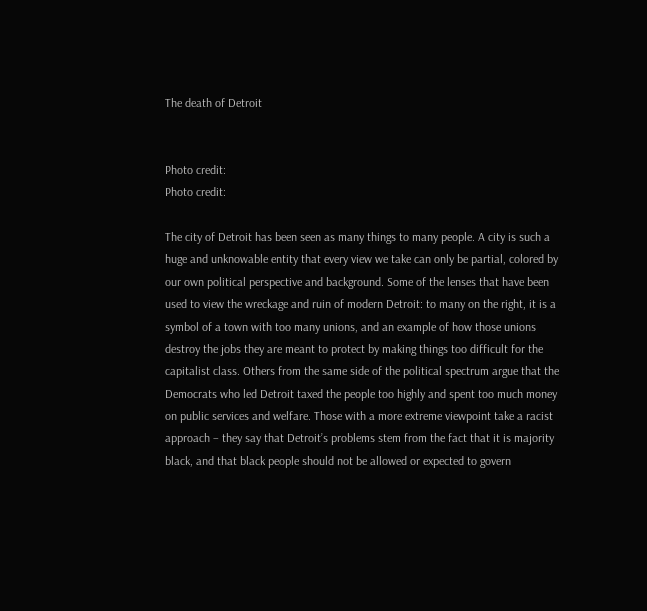The death of Detroit


Photo credit:
Photo credit:

The city of Detroit has been seen as many things to many people. A city is such a huge and unknowable entity that every view we take can only be partial, colored by our own political perspective and background. Some of the lenses that have been used to view the wreckage and ruin of modern Detroit: to many on the right, it is a symbol of a town with too many unions, and an example of how those unions destroy the jobs they are meant to protect by making things too difficult for the capitalist class. Others from the same side of the political spectrum argue that the Democrats who led Detroit taxed the people too highly and spent too much money on public services and welfare. Those with a more extreme viewpoint take a racist approach – they say that Detroit’s problems stem from the fact that it is majority black, and that black people should not be allowed or expected to govern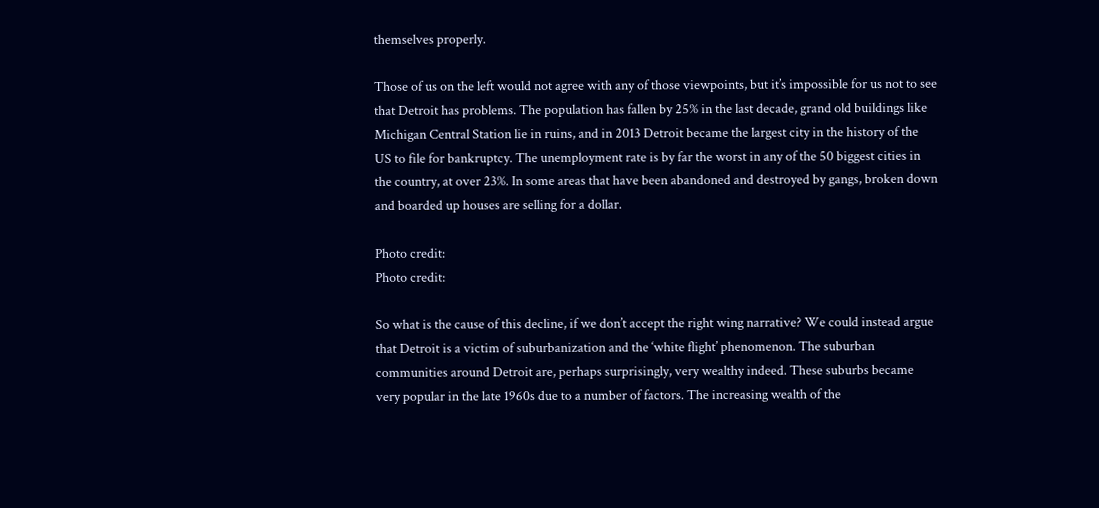themselves properly.

Those of us on the left would not agree with any of those viewpoints, but it’s impossible for us not to see that Detroit has problems. The population has fallen by 25% in the last decade, grand old buildings like Michigan Central Station lie in ruins, and in 2013 Detroit became the largest city in the history of the US to file for bankruptcy. The unemployment rate is by far the worst in any of the 50 biggest cities in the country, at over 23%. In some areas that have been abandoned and destroyed by gangs, broken down and boarded up houses are selling for a dollar.

Photo credit:
Photo credit:

So what is the cause of this decline, if we don’t accept the right wing narrative? We could instead argue that Detroit is a victim of suburbanization and the ‘white flight’ phenomenon. The suburban communities around Detroit are, perhaps surprisingly, very wealthy indeed. These suburbs became very popular in the late 1960s due to a number of factors. The increasing wealth of the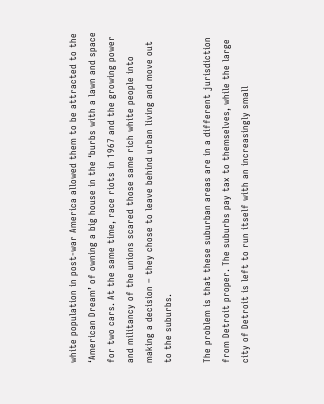white population in post-war America allowed them to be attracted to the ‘American Dream’ of owning a big house in the ‘burbs with a lawn and space for two cars. At the same time, race riots in 1967 and the growing power and militancy of the unions scared those same rich white people into making a decision – they chose to leave behind urban living and move out to the suburbs.

The problem is that these suburban areas are in a different jurisdiction from Detroit proper. The suburbs pay tax to themselves, while the large city of Detroit is left to run itself with an increasingly small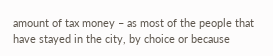amount of tax money – as most of the people that have stayed in the city, by choice or because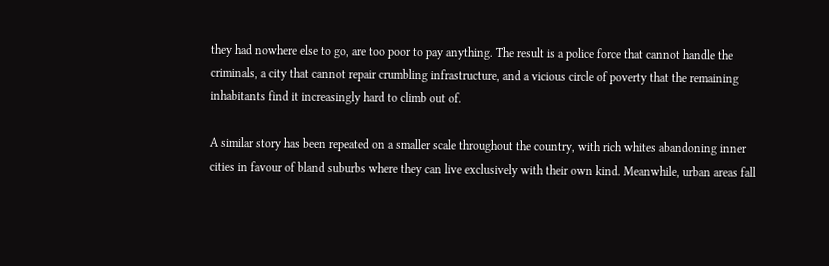they had nowhere else to go, are too poor to pay anything. The result is a police force that cannot handle the criminals, a city that cannot repair crumbling infrastructure, and a vicious circle of poverty that the remaining inhabitants find it increasingly hard to climb out of.

A similar story has been repeated on a smaller scale throughout the country, with rich whites abandoning inner cities in favour of bland suburbs where they can live exclusively with their own kind. Meanwhile, urban areas fall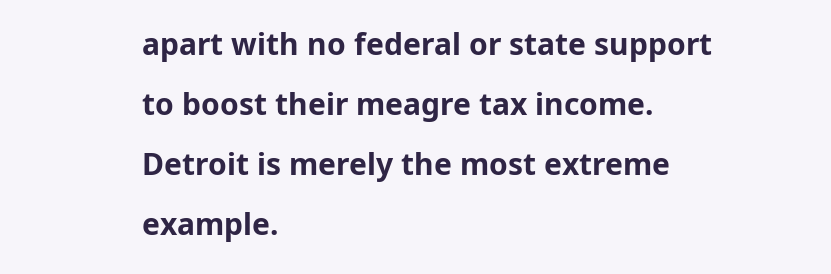apart with no federal or state support to boost their meagre tax income. Detroit is merely the most extreme example.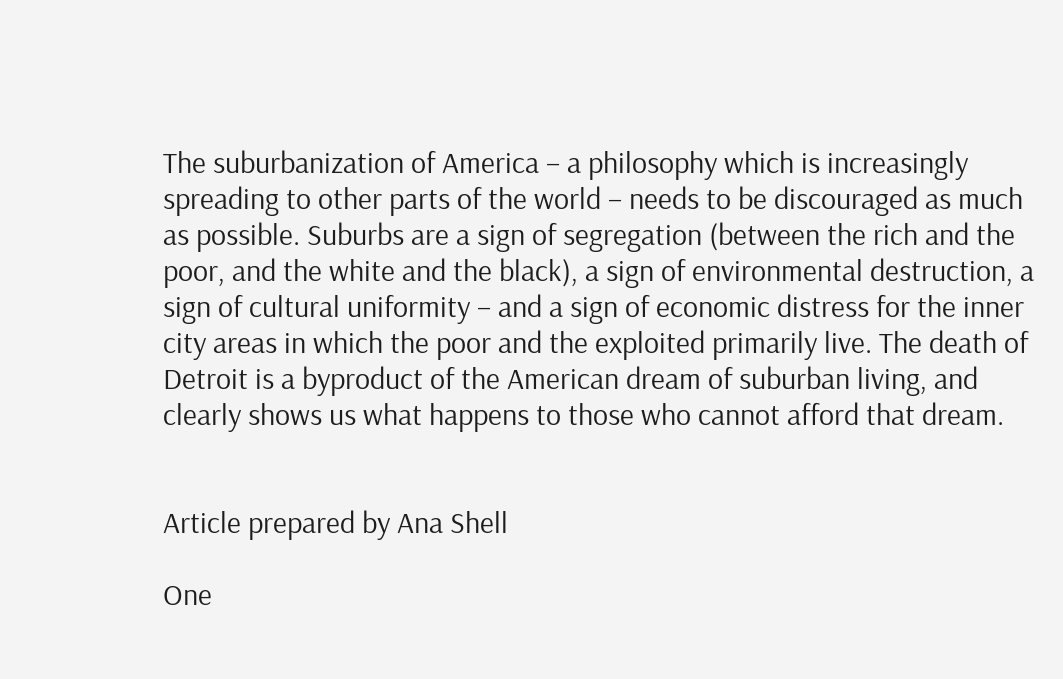The suburbanization of America – a philosophy which is increasingly spreading to other parts of the world – needs to be discouraged as much as possible. Suburbs are a sign of segregation (between the rich and the poor, and the white and the black), a sign of environmental destruction, a sign of cultural uniformity – and a sign of economic distress for the inner city areas in which the poor and the exploited primarily live. The death of Detroit is a byproduct of the American dream of suburban living, and clearly shows us what happens to those who cannot afford that dream.


Article prepared by Ana Shell

One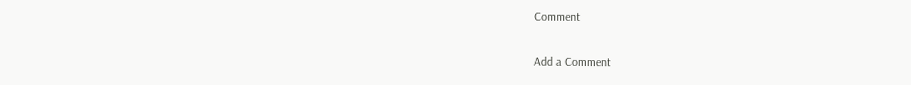Comment

Add a Comment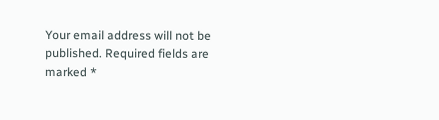Your email address will not be published. Required fields are marked *